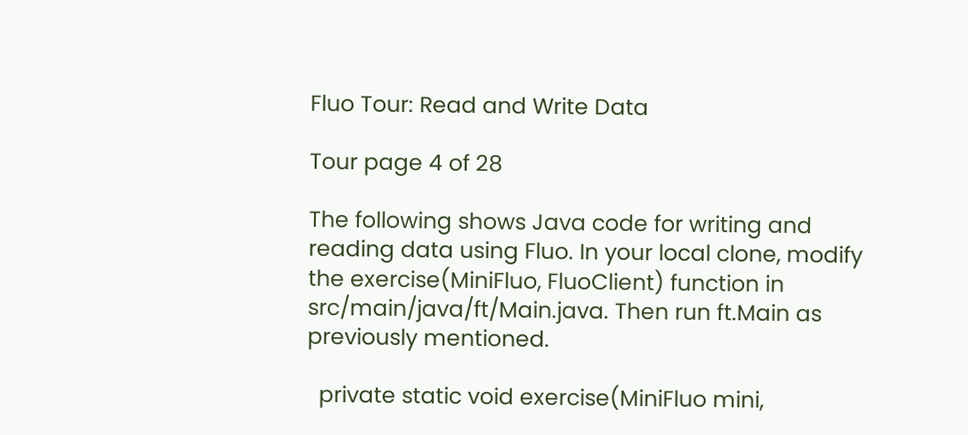Fluo Tour: Read and Write Data

Tour page 4 of 28

The following shows Java code for writing and reading data using Fluo. In your local clone, modify the exercise(MiniFluo, FluoClient) function in src/main/java/ft/Main.java. Then run ft.Main as previously mentioned.

  private static void exercise(MiniFluo mini,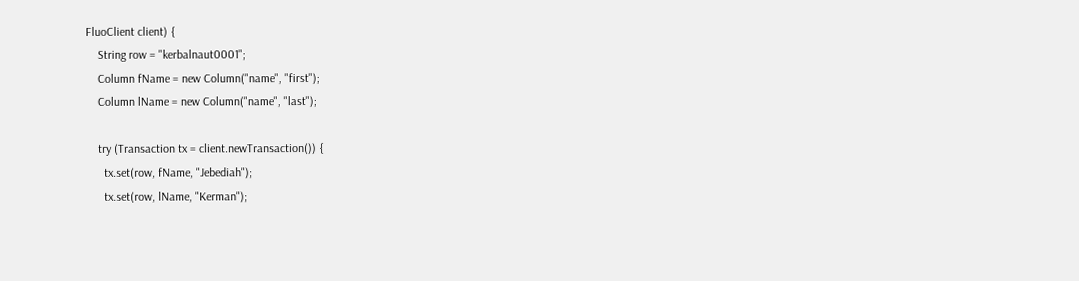FluoClient client) {
    String row = "kerbalnaut0001";
    Column fName = new Column("name", "first");
    Column lName = new Column("name", "last");

    try (Transaction tx = client.newTransaction()) {
      tx.set(row, fName, "Jebediah");
      tx.set(row, lName, "Kerman");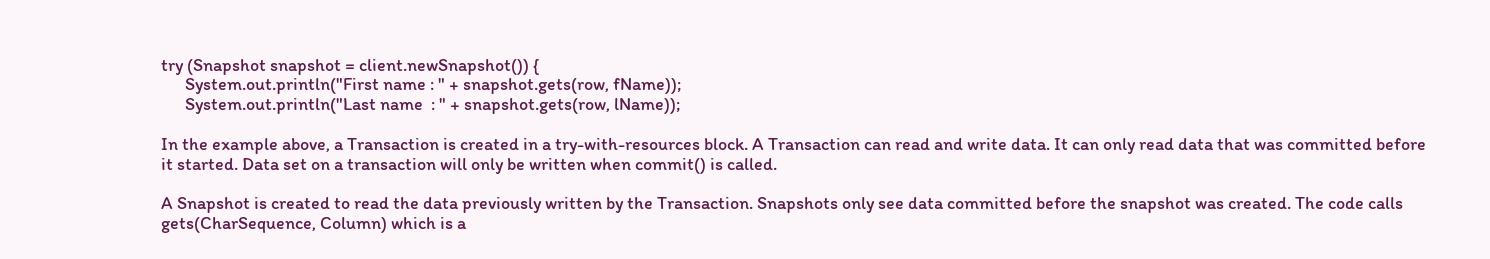try (Snapshot snapshot = client.newSnapshot()) {
      System.out.println("First name : " + snapshot.gets(row, fName));
      System.out.println("Last name  : " + snapshot.gets(row, lName));

In the example above, a Transaction is created in a try-with-resources block. A Transaction can read and write data. It can only read data that was committed before it started. Data set on a transaction will only be written when commit() is called.

A Snapshot is created to read the data previously written by the Transaction. Snapshots only see data committed before the snapshot was created. The code calls gets(CharSequence, Column) which is a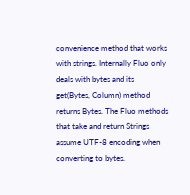convenience method that works with strings. Internally Fluo only deals with bytes and its get(Bytes, Column) method returns Bytes. The Fluo methods that take and return Strings assume UTF-8 encoding when converting to bytes.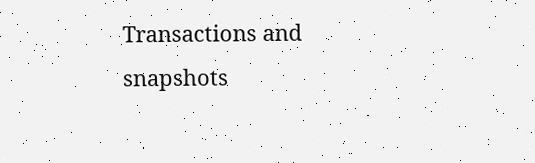Transactions and snapshots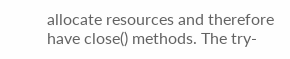allocate resources and therefore have close() methods. The try-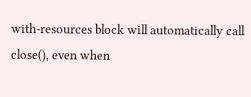with-resources block will automatically call close(), even when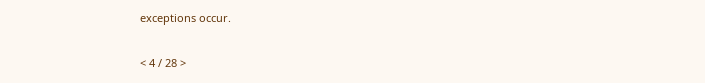exceptions occur.

< 4 / 28 >